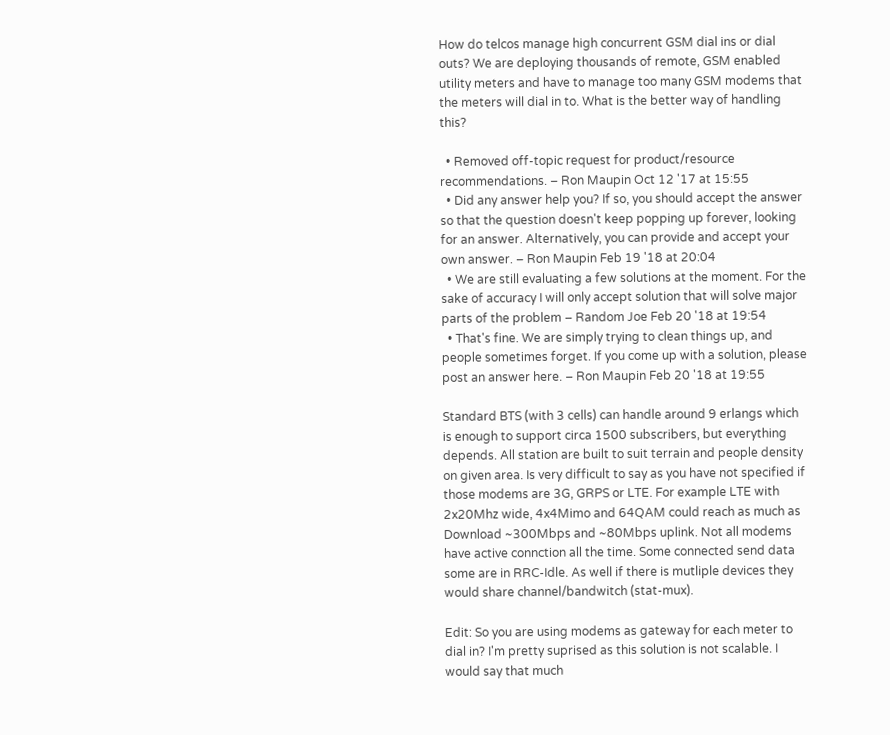How do telcos manage high concurrent GSM dial ins or dial outs? We are deploying thousands of remote, GSM enabled utility meters and have to manage too many GSM modems that the meters will dial in to. What is the better way of handling this?

  • Removed off-topic request for product/resource recommendations. – Ron Maupin Oct 12 '17 at 15:55
  • Did any answer help you? If so, you should accept the answer so that the question doesn't keep popping up forever, looking for an answer. Alternatively, you can provide and accept your own answer. – Ron Maupin Feb 19 '18 at 20:04
  • We are still evaluating a few solutions at the moment. For the sake of accuracy I will only accept solution that will solve major parts of the problem – Random Joe Feb 20 '18 at 19:54
  • That's fine. We are simply trying to clean things up, and people sometimes forget. If you come up with a solution, please post an answer here. – Ron Maupin Feb 20 '18 at 19:55

Standard BTS (with 3 cells) can handle around 9 erlangs which is enough to support circa 1500 subscribers, but everything depends. All station are built to suit terrain and people density on given area. Is very difficult to say as you have not specified if those modems are 3G, GRPS or LTE. For example LTE with 2x20Mhz wide, 4x4Mimo and 64QAM could reach as much as Download ~300Mbps and ~80Mbps uplink. Not all modems have active connction all the time. Some connected send data some are in RRC-Idle. As well if there is mutliple devices they would share channel/bandwitch (stat-mux).

Edit: So you are using modems as gateway for each meter to dial in? I'm pretty suprised as this solution is not scalable. I would say that much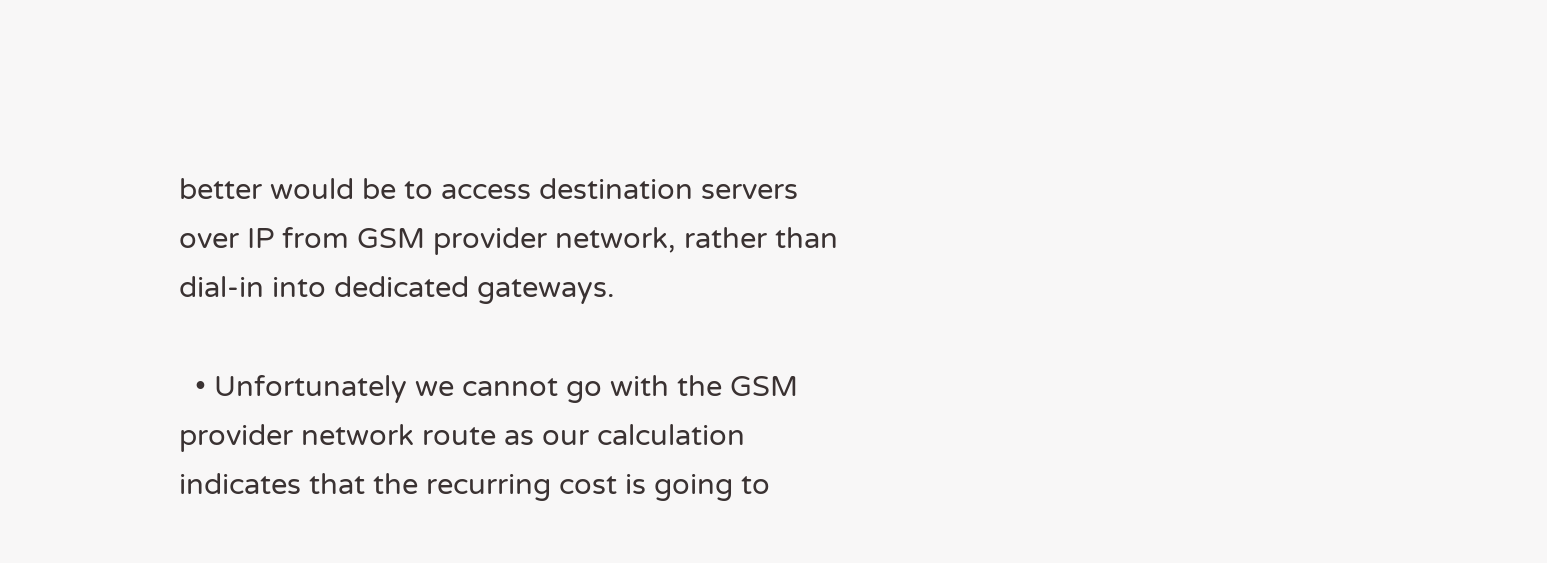better would be to access destination servers over IP from GSM provider network, rather than dial-in into dedicated gateways.

  • Unfortunately we cannot go with the GSM provider network route as our calculation indicates that the recurring cost is going to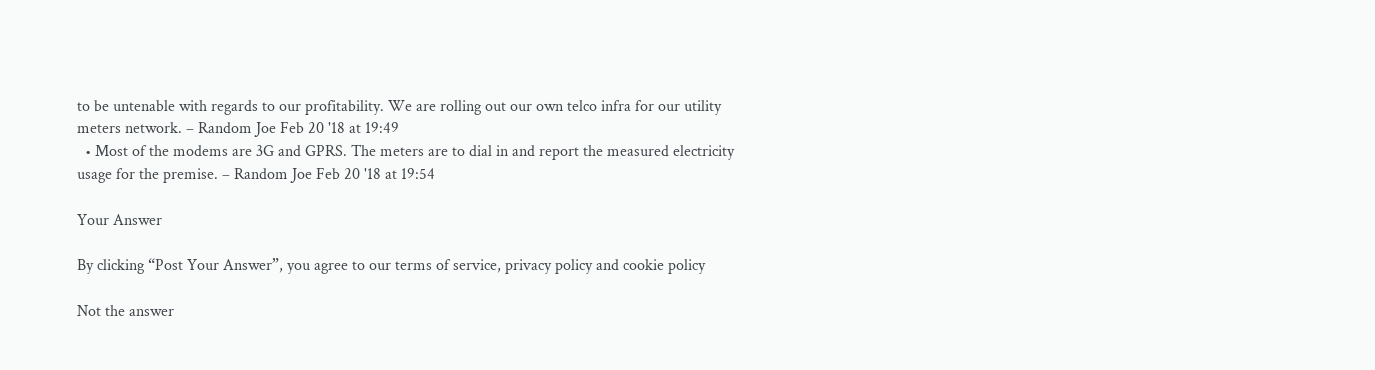to be untenable with regards to our profitability. We are rolling out our own telco infra for our utility meters network. – Random Joe Feb 20 '18 at 19:49
  • Most of the modems are 3G and GPRS. The meters are to dial in and report the measured electricity usage for the premise. – Random Joe Feb 20 '18 at 19:54

Your Answer

By clicking “Post Your Answer”, you agree to our terms of service, privacy policy and cookie policy

Not the answer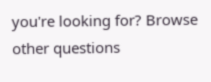you're looking for? Browse other questions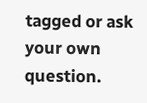tagged or ask your own question.